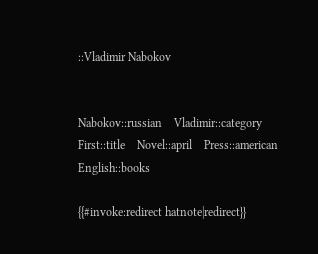::Vladimir Nabokov


Nabokov::russian    Vladimir::category    First::title    Novel::april    Press::american    English::books

{{#invoke:redirect hatnote|redirect}}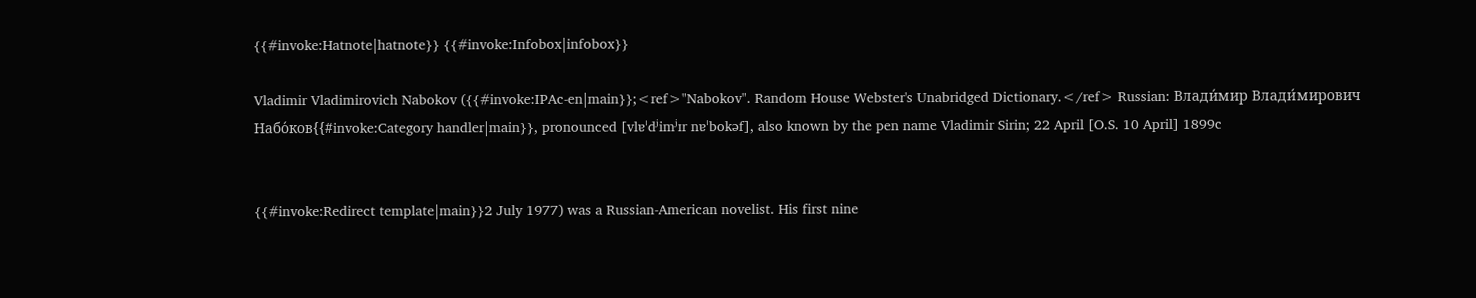{{#invoke:Hatnote|hatnote}} {{#invoke:Infobox|infobox}}

Vladimir Vladimirovich Nabokov ({{#invoke:IPAc-en|main}};<ref>"Nabokov". Random House Webster's Unabridged Dictionary.</ref> Russian: Влади́мир Влади́мирович Набо́ков{{#invoke:Category handler|main}}, pronounced [vlɐˈdʲimʲɪr nɐˈbokəf], also known by the pen name Vladimir Sirin; 22 April [O.S. 10 April] 1899c


{{#invoke:Redirect template|main}}2 July 1977) was a Russian-American novelist. His first nine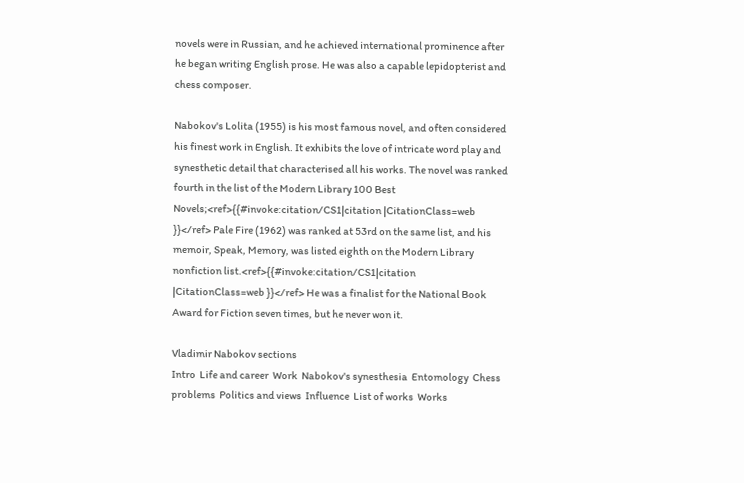novels were in Russian, and he achieved international prominence after he began writing English prose. He was also a capable lepidopterist and chess composer.

Nabokov's Lolita (1955) is his most famous novel, and often considered his finest work in English. It exhibits the love of intricate word play and synesthetic detail that characterised all his works. The novel was ranked fourth in the list of the Modern Library 100 Best Novels;<ref>{{#invoke:citation/CS1|citation |CitationClass=web }}</ref> Pale Fire (1962) was ranked at 53rd on the same list, and his memoir, Speak, Memory, was listed eighth on the Modern Library nonfiction list.<ref>{{#invoke:citation/CS1|citation |CitationClass=web }}</ref> He was a finalist for the National Book Award for Fiction seven times, but he never won it.

Vladimir Nabokov sections
Intro  Life and career  Work  Nabokov's synesthesia  Entomology  Chess problems  Politics and views  Influence  List of works  Works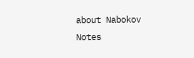about Nabokov  Notes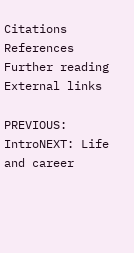Citations  References   Further reading   External links

PREVIOUS: IntroNEXT: Life and career